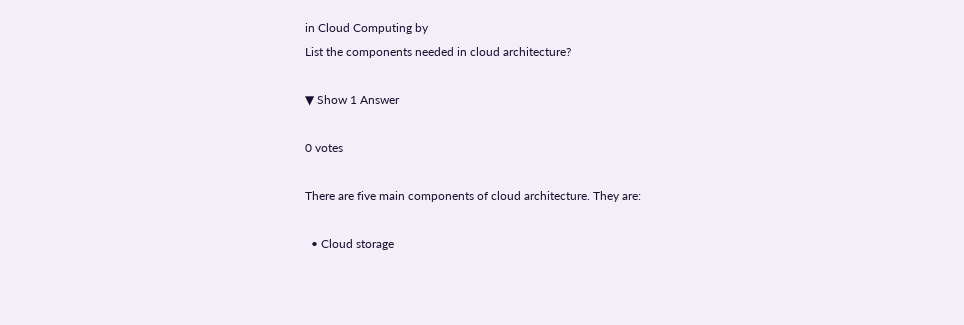in Cloud Computing by
List the components needed in cloud architecture?

▼ Show 1 Answer

0 votes

There are five main components of cloud architecture. They are:

  • Cloud storage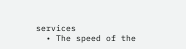services
  • The speed of the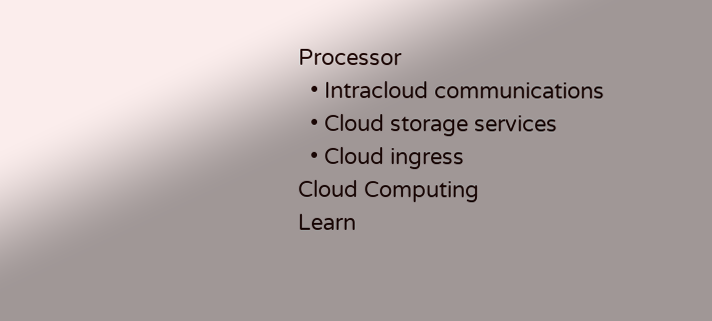Processor
  • Intracloud communications
  • Cloud storage services
  • Cloud ingress
Cloud Computing
Learn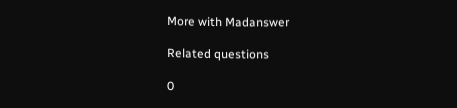More with Madanswer

Related questions

0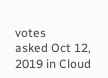votes
asked Oct 12, 2019 in Cloud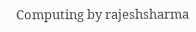Computing by rajeshsharma